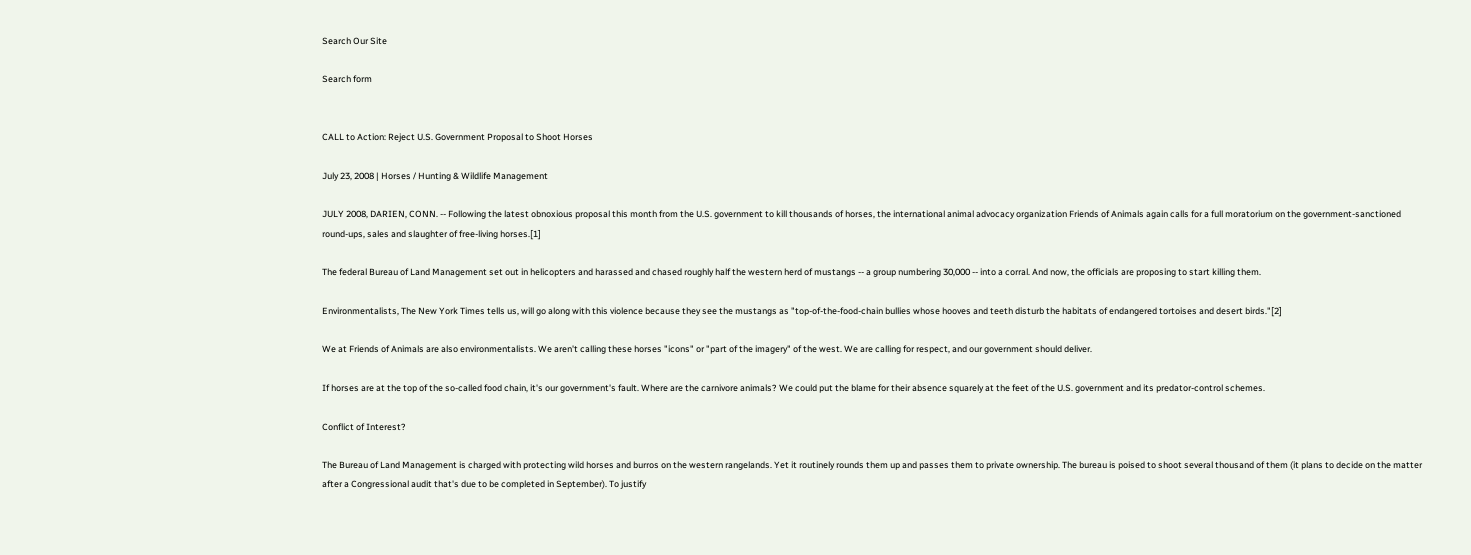Search Our Site

Search form


CALL to Action: Reject U.S. Government Proposal to Shoot Horses

July 23, 2008 | Horses / Hunting & Wildlife Management

JULY 2008, DARIEN, CONN. -- Following the latest obnoxious proposal this month from the U.S. government to kill thousands of horses, the international animal advocacy organization Friends of Animals again calls for a full moratorium on the government-sanctioned round-ups, sales and slaughter of free-living horses.[1]

The federal Bureau of Land Management set out in helicopters and harassed and chased roughly half the western herd of mustangs -- a group numbering 30,000 -- into a corral. And now, the officials are proposing to start killing them.

Environmentalists, The New York Times tells us, will go along with this violence because they see the mustangs as "top-of-the-food-chain bullies whose hooves and teeth disturb the habitats of endangered tortoises and desert birds."[2]

We at Friends of Animals are also environmentalists. We aren't calling these horses "icons" or "part of the imagery" of the west. We are calling for respect, and our government should deliver.

If horses are at the top of the so-called food chain, it's our government's fault. Where are the carnivore animals? We could put the blame for their absence squarely at the feet of the U.S. government and its predator-control schemes.

Conflict of Interest?

The Bureau of Land Management is charged with protecting wild horses and burros on the western rangelands. Yet it routinely rounds them up and passes them to private ownership. The bureau is poised to shoot several thousand of them (it plans to decide on the matter after a Congressional audit that's due to be completed in September). To justify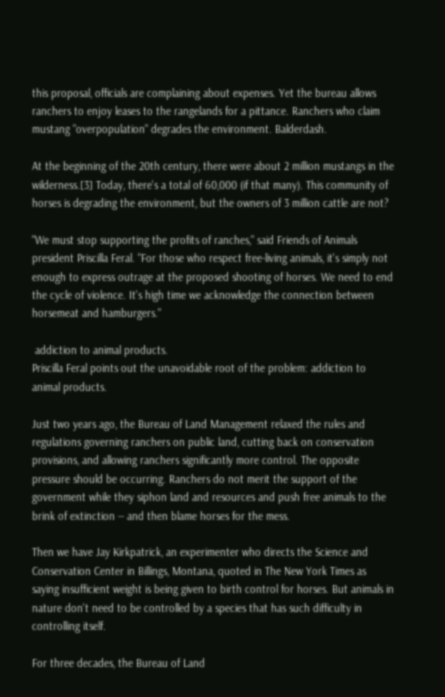this proposal, officials are complaining about expenses. Yet the bureau allows ranchers to enjoy leases to the rangelands for a pittance. Ranchers who claim mustang "overpopulation" degrades the environment. Balderdash.

At the beginning of the 20th century, there were about 2 million mustangs in the wilderness.[3] Today, there's a total of 60,000 (if that many). This community of horses is degrading the environment, but the owners of 3 million cattle are not?

"We must stop supporting the profits of ranches," said Friends of Animals president Priscilla Feral. "For those who respect free-living animals, it's simply not enough to express outrage at the proposed shooting of horses. We need to end the cycle of violence. It's high time we acknowledge the connection between horsemeat and hamburgers."

 addiction to animal products.
Priscilla Feral points out the unavoidable root of the problem: addiction to animal products.

Just two years ago, the Bureau of Land Management relaxed the rules and regulations governing ranchers on public land, cutting back on conservation provisions, and allowing ranchers significantly more control. The opposite pressure should be occurring. Ranchers do not merit the support of the government while they siphon land and resources and push free animals to the brink of extinction -- and then blame horses for the mess.

Then we have Jay Kirkpatrick, an experimenter who directs the Science and Conservation Center in Billings, Montana, quoted in The New York Times as saying insufficient weight is being given to birth control for horses. But animals in nature don't need to be controlled by a species that has such difficulty in controlling itself.

For three decades, the Bureau of Land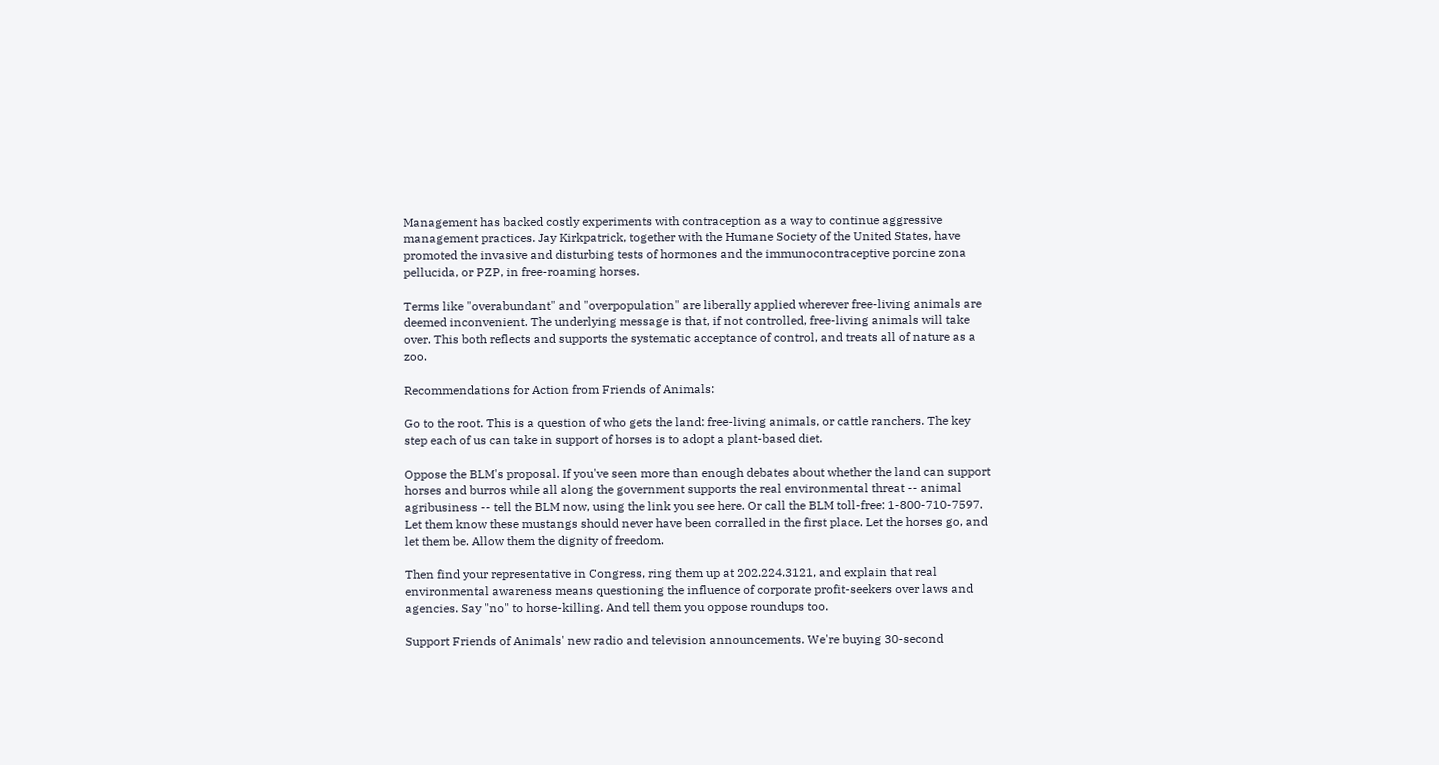Management has backed costly experiments with contraception as a way to continue aggressive management practices. Jay Kirkpatrick, together with the Humane Society of the United States, have promoted the invasive and disturbing tests of hormones and the immunocontraceptive porcine zona pellucida, or PZP, in free-roaming horses.

Terms like "overabundant" and "overpopulation" are liberally applied wherever free-living animals are deemed inconvenient. The underlying message is that, if not controlled, free-living animals will take over. This both reflects and supports the systematic acceptance of control, and treats all of nature as a zoo.

Recommendations for Action from Friends of Animals:

Go to the root. This is a question of who gets the land: free-living animals, or cattle ranchers. The key step each of us can take in support of horses is to adopt a plant-based diet.

Oppose the BLM's proposal. If you've seen more than enough debates about whether the land can support horses and burros while all along the government supports the real environmental threat -- animal agribusiness -- tell the BLM now, using the link you see here. Or call the BLM toll-free: 1-800-710-7597. Let them know these mustangs should never have been corralled in the first place. Let the horses go, and let them be. Allow them the dignity of freedom.

Then find your representative in Congress, ring them up at 202.224.3121, and explain that real environmental awareness means questioning the influence of corporate profit-seekers over laws and agencies. Say "no" to horse-killing. And tell them you oppose roundups too.

Support Friends of Animals' new radio and television announcements. We're buying 30-second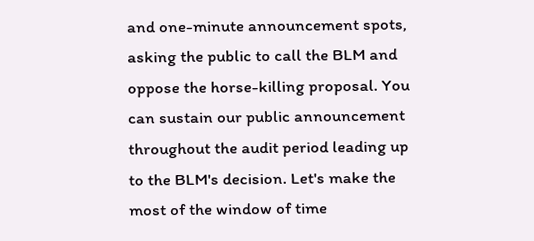and one-minute announcement spots, asking the public to call the BLM and oppose the horse-killing proposal. You can sustain our public announcement throughout the audit period leading up to the BLM's decision. Let's make the most of the window of time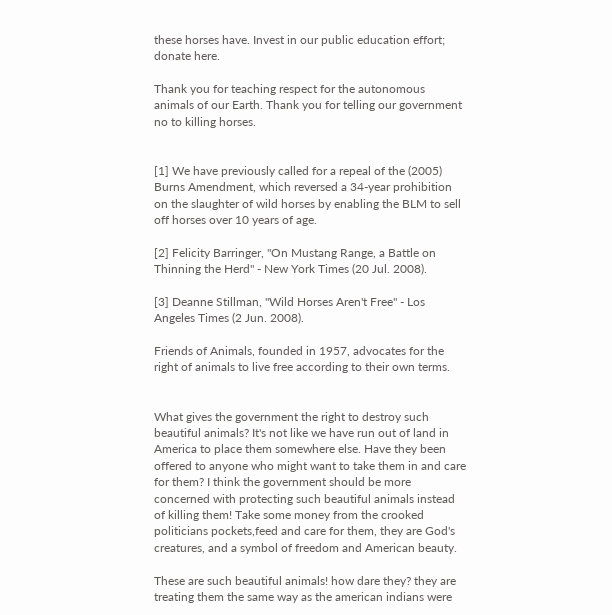these horses have. Invest in our public education effort; donate here.

Thank you for teaching respect for the autonomous animals of our Earth. Thank you for telling our government no to killing horses.


[1] We have previously called for a repeal of the (2005) Burns Amendment, which reversed a 34-year prohibition on the slaughter of wild horses by enabling the BLM to sell off horses over 10 years of age.

[2] Felicity Barringer, "On Mustang Range, a Battle on Thinning the Herd" - New York Times (20 Jul. 2008).

[3] Deanne Stillman, "Wild Horses Aren't Free" - Los Angeles Times (2 Jun. 2008).

Friends of Animals, founded in 1957, advocates for the right of animals to live free according to their own terms.


What gives the government the right to destroy such beautiful animals? It's not like we have run out of land in America to place them somewhere else. Have they been offered to anyone who might want to take them in and care for them? I think the government should be more concerned with protecting such beautiful animals instead of killing them! Take some money from the crooked politicians pockets,feed and care for them, they are God's creatures, and a symbol of freedom and American beauty.

These are such beautiful animals! how dare they? they are treating them the same way as the american indians were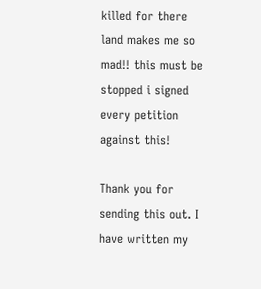killed for there land makes me so mad!! this must be stopped i signed every petition against this!

Thank you for sending this out. I have written my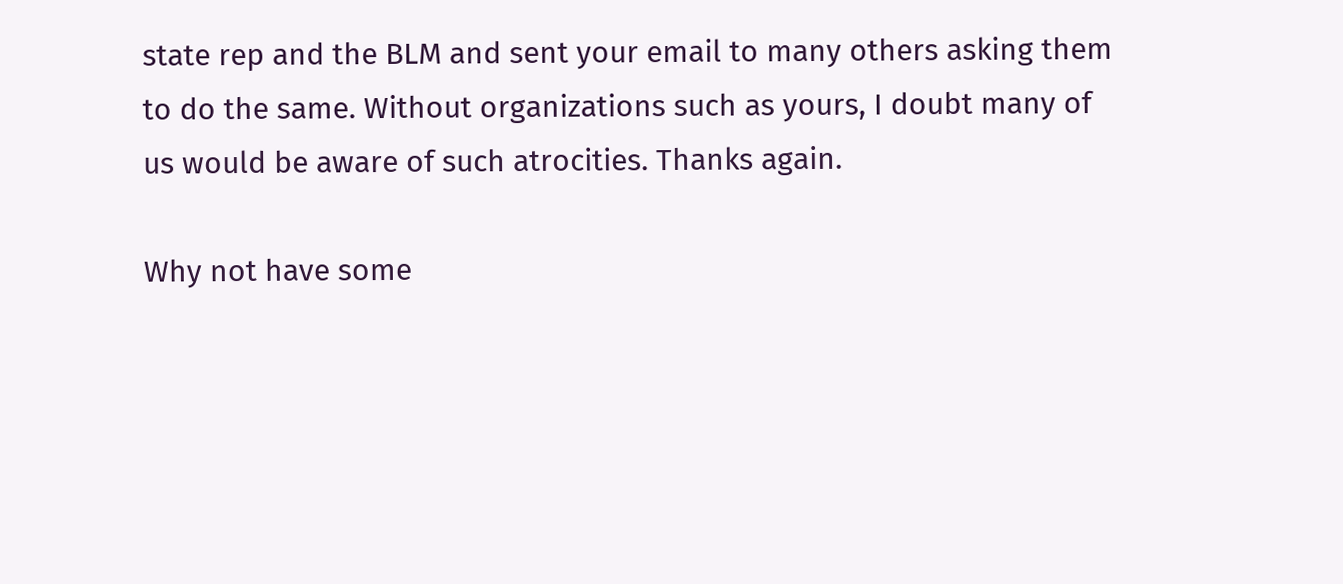state rep and the BLM and sent your email to many others asking them to do the same. Without organizations such as yours, I doubt many of us would be aware of such atrocities. Thanks again.

Why not have some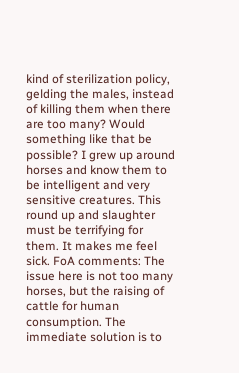kind of sterilization policy, gelding the males, instead of killing them when there are too many? Would something like that be possible? I grew up around horses and know them to be intelligent and very sensitive creatures. This round up and slaughter must be terrifying for them. It makes me feel sick. FoA comments: The issue here is not too many horses, but the raising of cattle for human consumption. The immediate solution is to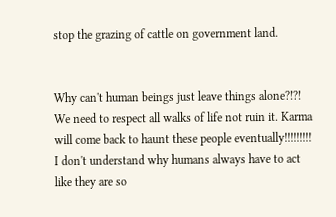stop the grazing of cattle on government land.


Why can't human beings just leave things alone?!?! We need to respect all walks of life not ruin it. Karma will come back to haunt these people eventually!!!!!!!!! I don't understand why humans always have to act like they are so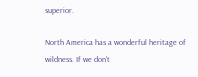superior.

North America has a wonderful heritage of wildness. If we don't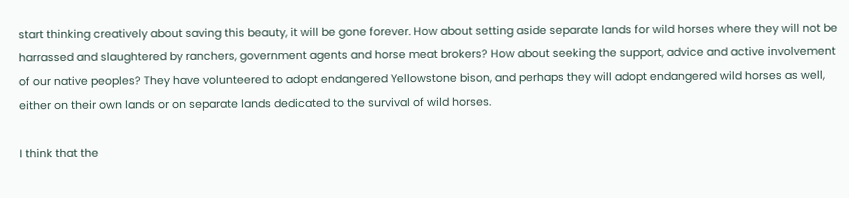start thinking creatively about saving this beauty, it will be gone forever. How about setting aside separate lands for wild horses where they will not be harrassed and slaughtered by ranchers, government agents and horse meat brokers? How about seeking the support, advice and active involvement of our native peoples? They have volunteered to adopt endangered Yellowstone bison, and perhaps they will adopt endangered wild horses as well, either on their own lands or on separate lands dedicated to the survival of wild horses.

I think that the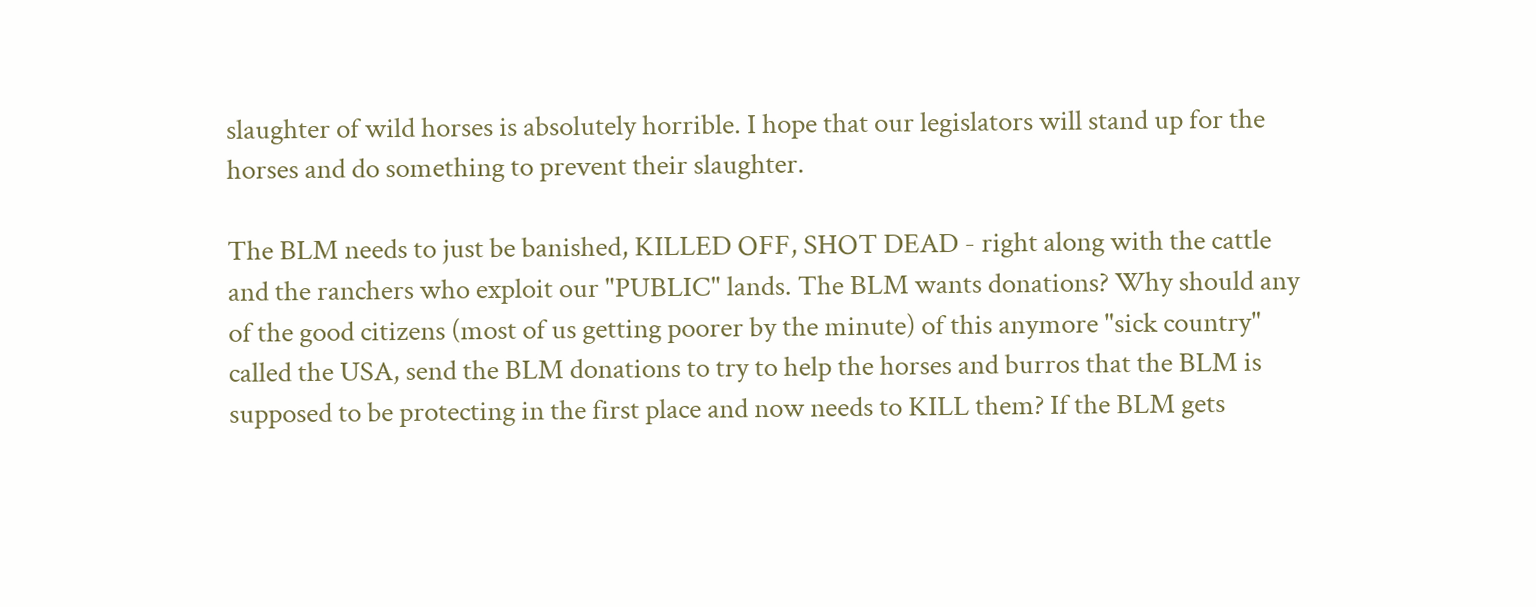slaughter of wild horses is absolutely horrible. I hope that our legislators will stand up for the horses and do something to prevent their slaughter.

The BLM needs to just be banished, KILLED OFF, SHOT DEAD - right along with the cattle and the ranchers who exploit our "PUBLIC" lands. The BLM wants donations? Why should any of the good citizens (most of us getting poorer by the minute) of this anymore "sick country" called the USA, send the BLM donations to try to help the horses and burros that the BLM is supposed to be protecting in the first place and now needs to KILL them? If the BLM gets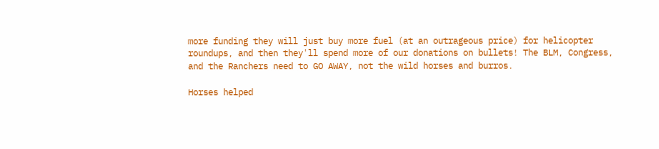more funding they will just buy more fuel (at an outrageous price) for helicopter roundups, and then they'll spend more of our donations on bullets! The BLM, Congress, and the Ranchers need to GO AWAY, not the wild horses and burros.

Horses helped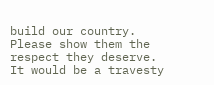build our country. Please show them the respect they deserve. It would be a travesty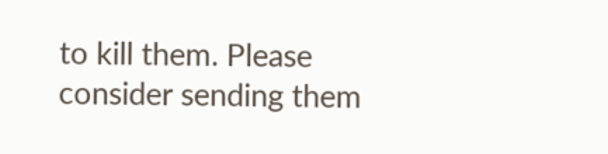to kill them. Please consider sending them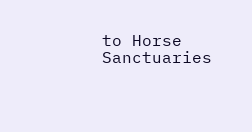to Horse Sanctuaries